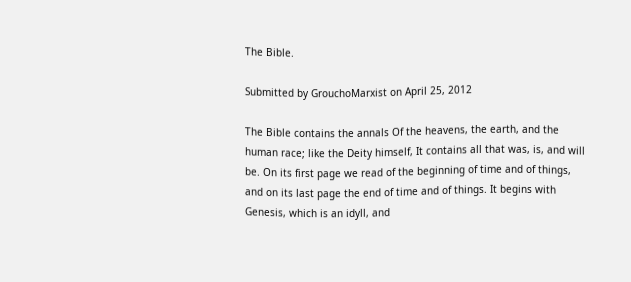The Bible.

Submitted by GrouchoMarxist on April 25, 2012

The Bible contains the annals Of the heavens, the earth, and the human race; like the Deity himself, It contains all that was, is, and will be. On its first page we read of the beginning of time and of things, and on its last page the end of time and of things. It begins with Genesis, which is an idyll, and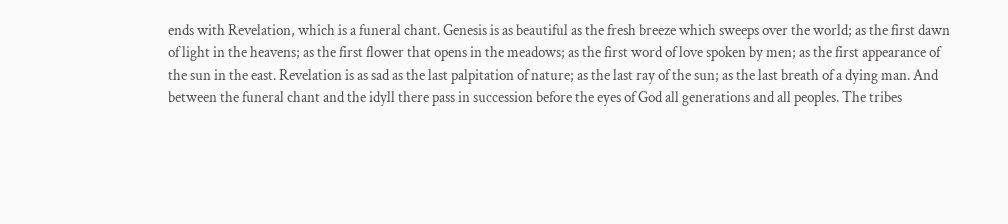ends with Revelation, which is a funeral chant. Genesis is as beautiful as the fresh breeze which sweeps over the world; as the first dawn of light in the heavens; as the first flower that opens in the meadows; as the first word of love spoken by men; as the first appearance of the sun in the east. Revelation is as sad as the last palpitation of nature; as the last ray of the sun; as the last breath of a dying man. And between the funeral chant and the idyll there pass in succession before the eyes of God all generations and all peoples. The tribes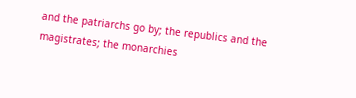and the patriarchs go by; the republics and the magistrates; the monarchies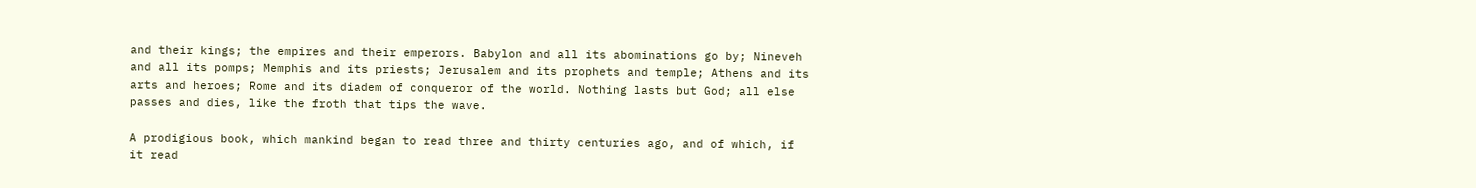and their kings; the empires and their emperors. Babylon and all its abominations go by; Nineveh and all its pomps; Memphis and its priests; Jerusalem and its prophets and temple; Athens and its arts and heroes; Rome and its diadem of conqueror of the world. Nothing lasts but God; all else passes and dies, like the froth that tips the wave.

A prodigious book, which mankind began to read three and thirty centuries ago, and of which, if it read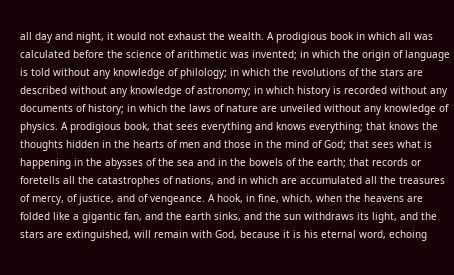all day and night, it would not exhaust the wealth. A prodigious book in which all was calculated before the science of arithmetic was invented; in which the origin of language is told without any knowledge of philology; in which the revolutions of the stars are described without any knowledge of astronomy; in which history is recorded without any documents of history; in which the laws of nature are unveiled without any knowledge of physics. A prodigious book, that sees everything and knows everything; that knows the thoughts hidden in the hearts of men and those in the mind of God; that sees what is happening in the abysses of the sea and in the bowels of the earth; that records or foretells all the catastrophes of nations, and in which are accumulated all the treasures of mercy, of justice, and of vengeance. A hook, in fine, which, when the heavens are folded like a gigantic fan, and the earth sinks, and the sun withdraws its light, and the stars are extinguished, will remain with God, because it is his eternal word, echoing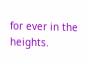for ever in the heights.